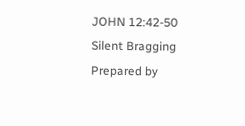JOHN 12:42-50
Silent Bragging
Prepared by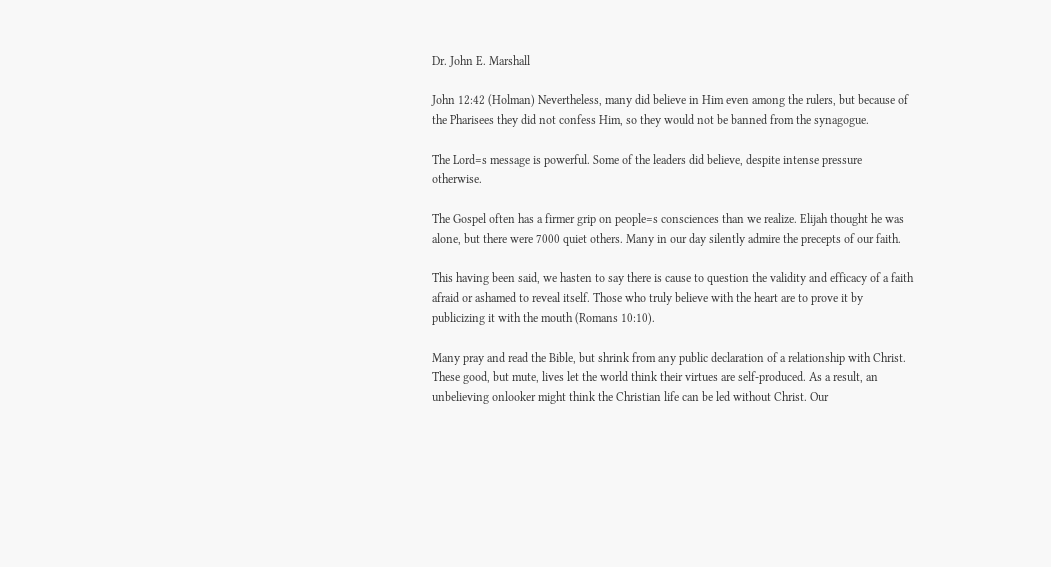Dr. John E. Marshall

John 12:42 (Holman) Nevertheless, many did believe in Him even among the rulers, but because of the Pharisees they did not confess Him, so they would not be banned from the synagogue.

The Lord=s message is powerful. Some of the leaders did believe, despite intense pressure otherwise.

The Gospel often has a firmer grip on people=s consciences than we realize. Elijah thought he was alone, but there were 7000 quiet others. Many in our day silently admire the precepts of our faith.

This having been said, we hasten to say there is cause to question the validity and efficacy of a faith afraid or ashamed to reveal itself. Those who truly believe with the heart are to prove it by publicizing it with the mouth (Romans 10:10).

Many pray and read the Bible, but shrink from any public declaration of a relationship with Christ. These good, but mute, lives let the world think their virtues are self-produced. As a result, an unbelieving onlooker might think the Christian life can be led without Christ. Our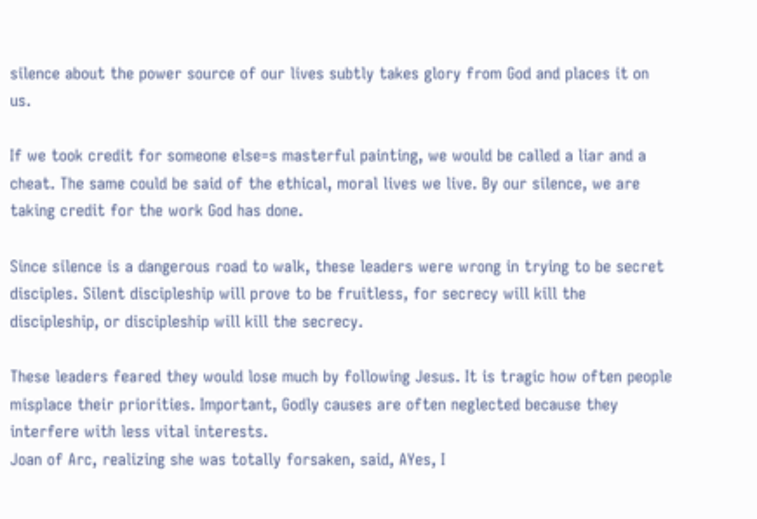silence about the power source of our lives subtly takes glory from God and places it on us.

If we took credit for someone else=s masterful painting, we would be called a liar and a cheat. The same could be said of the ethical, moral lives we live. By our silence, we are taking credit for the work God has done.

Since silence is a dangerous road to walk, these leaders were wrong in trying to be secret disciples. Silent discipleship will prove to be fruitless, for secrecy will kill the discipleship, or discipleship will kill the secrecy.

These leaders feared they would lose much by following Jesus. It is tragic how often people misplace their priorities. Important, Godly causes are often neglected because they interfere with less vital interests.
Joan of Arc, realizing she was totally forsaken, said, AYes, I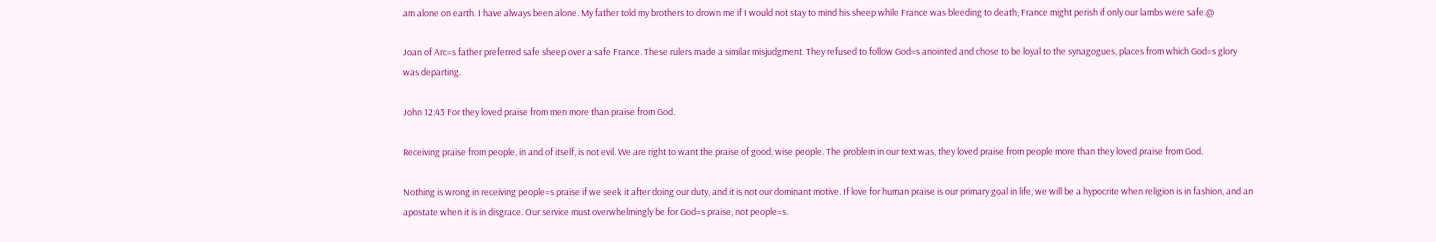am alone on earth. I have always been alone. My father told my brothers to drown me if I would not stay to mind his sheep while France was bleeding to death; France might perish if only our lambs were safe.@

Joan of Arc=s father preferred safe sheep over a safe France. These rulers made a similar misjudgment. They refused to follow God=s anointed and chose to be loyal to the synagogues, places from which God=s glory was departing.

John 12:43 For they loved praise from men more than praise from God.

Receiving praise from people, in and of itself, is not evil. We are right to want the praise of good, wise people. The problem in our text was, they loved praise from people more than they loved praise from God.

Nothing is wrong in receiving people=s praise if we seek it after doing our duty, and it is not our dominant motive. If love for human praise is our primary goal in life, we will be a hypocrite when religion is in fashion, and an apostate when it is in disgrace. Our service must overwhelmingly be for God=s praise, not people=s.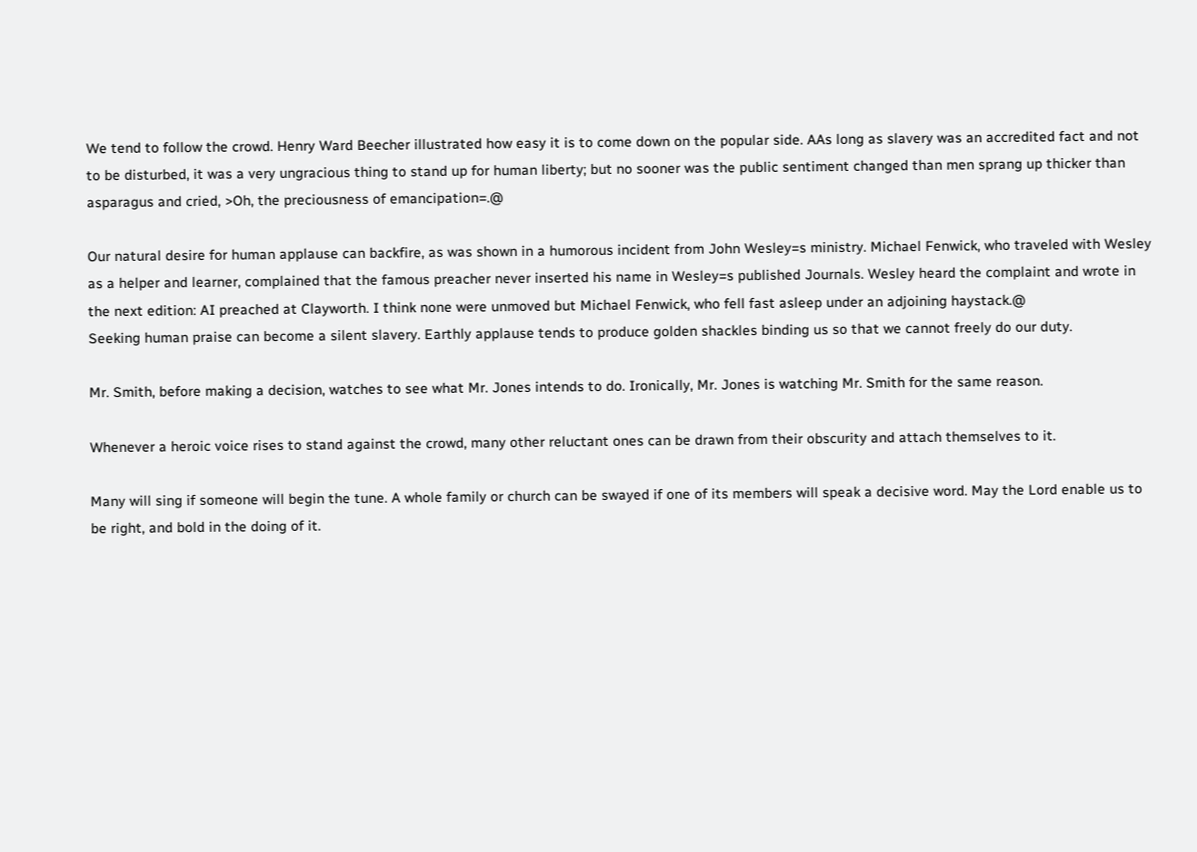We tend to follow the crowd. Henry Ward Beecher illustrated how easy it is to come down on the popular side. AAs long as slavery was an accredited fact and not to be disturbed, it was a very ungracious thing to stand up for human liberty; but no sooner was the public sentiment changed than men sprang up thicker than asparagus and cried, >Oh, the preciousness of emancipation=.@

Our natural desire for human applause can backfire, as was shown in a humorous incident from John Wesley=s ministry. Michael Fenwick, who traveled with Wesley as a helper and learner, complained that the famous preacher never inserted his name in Wesley=s published Journals. Wesley heard the complaint and wrote in the next edition: AI preached at Clayworth. I think none were unmoved but Michael Fenwick, who fell fast asleep under an adjoining haystack.@
Seeking human praise can become a silent slavery. Earthly applause tends to produce golden shackles binding us so that we cannot freely do our duty.

Mr. Smith, before making a decision, watches to see what Mr. Jones intends to do. Ironically, Mr. Jones is watching Mr. Smith for the same reason.

Whenever a heroic voice rises to stand against the crowd, many other reluctant ones can be drawn from their obscurity and attach themselves to it.

Many will sing if someone will begin the tune. A whole family or church can be swayed if one of its members will speak a decisive word. May the Lord enable us to be right, and bold in the doing of it.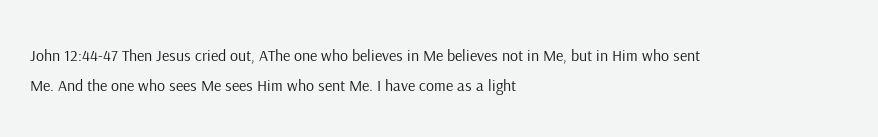John 12:44-47 Then Jesus cried out, AThe one who believes in Me believes not in Me, but in Him who sent Me. And the one who sees Me sees Him who sent Me. I have come as a light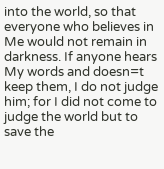into the world, so that everyone who believes in Me would not remain in darkness. If anyone hears My words and doesn=t keep them, I do not judge him; for I did not come to judge the world but to save the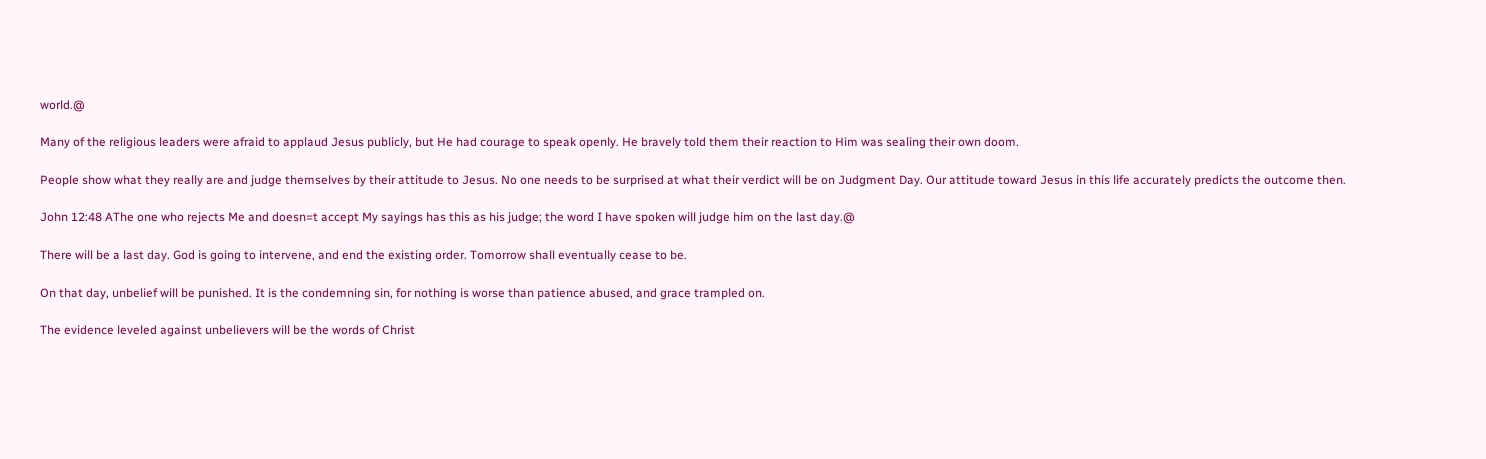world.@

Many of the religious leaders were afraid to applaud Jesus publicly, but He had courage to speak openly. He bravely told them their reaction to Him was sealing their own doom.

People show what they really are and judge themselves by their attitude to Jesus. No one needs to be surprised at what their verdict will be on Judgment Day. Our attitude toward Jesus in this life accurately predicts the outcome then.

John 12:48 AThe one who rejects Me and doesn=t accept My sayings has this as his judge; the word I have spoken will judge him on the last day.@

There will be a last day. God is going to intervene, and end the existing order. Tomorrow shall eventually cease to be.

On that day, unbelief will be punished. It is the condemning sin, for nothing is worse than patience abused, and grace trampled on.

The evidence leveled against unbelievers will be the words of Christ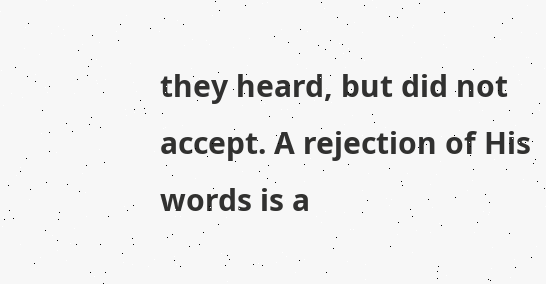they heard, but did not accept. A rejection of His words is a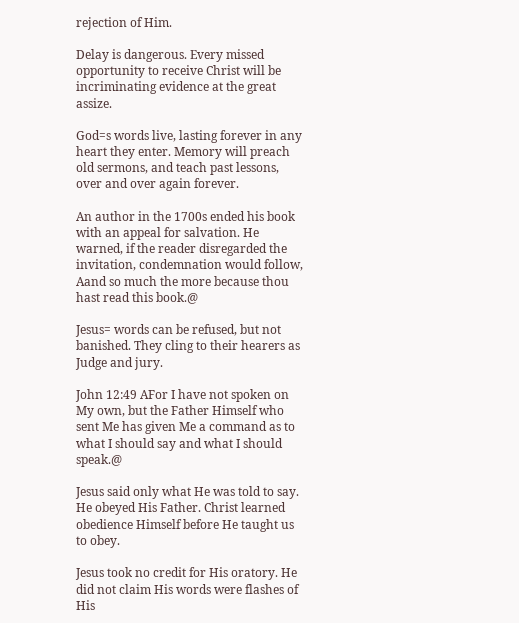rejection of Him.

Delay is dangerous. Every missed opportunity to receive Christ will be incriminating evidence at the great assize.

God=s words live, lasting forever in any heart they enter. Memory will preach old sermons, and teach past lessons, over and over again forever.

An author in the 1700s ended his book with an appeal for salvation. He warned, if the reader disregarded the invitation, condemnation would follow, Aand so much the more because thou hast read this book.@

Jesus= words can be refused, but not banished. They cling to their hearers as Judge and jury.

John 12:49 AFor I have not spoken on My own, but the Father Himself who sent Me has given Me a command as to what I should say and what I should speak.@

Jesus said only what He was told to say. He obeyed His Father. Christ learned obedience Himself before He taught us to obey.

Jesus took no credit for His oratory. He did not claim His words were flashes of His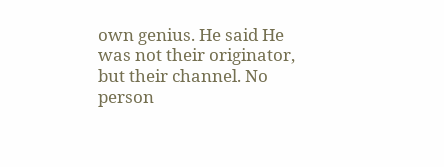own genius. He said He was not their originator, but their channel. No person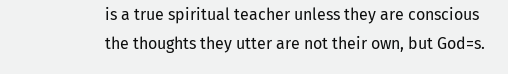is a true spiritual teacher unless they are conscious the thoughts they utter are not their own, but God=s.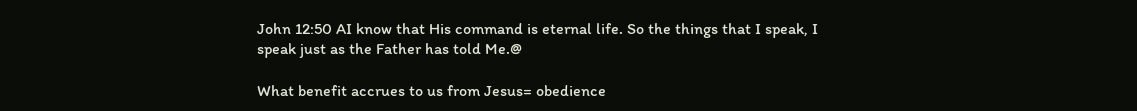John 12:50 AI know that His command is eternal life. So the things that I speak, I speak just as the Father has told Me.@

What benefit accrues to us from Jesus= obedience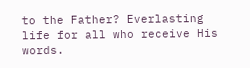to the Father? Everlasting life for all who receive His words.